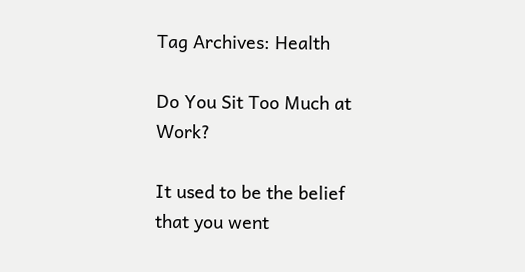Tag Archives: Health

Do You Sit Too Much at Work?

It used to be the belief that you went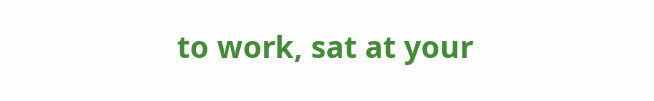to work, sat at your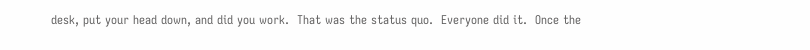desk, put your head down, and did you work.  That was the status quo.  Everyone did it.  Once the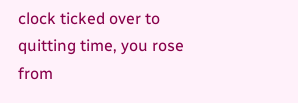clock ticked over to quitting time, you rose from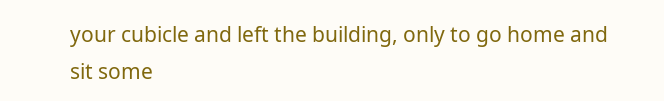your cubicle and left the building, only to go home and sit some